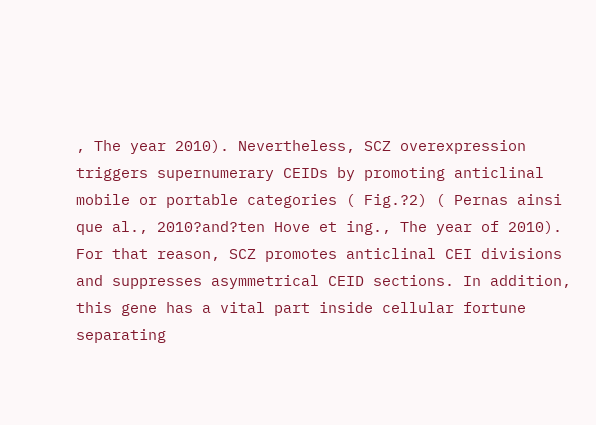, The year 2010). Nevertheless, SCZ overexpression triggers supernumerary CEIDs by promoting anticlinal mobile or portable categories ( Fig.?2) ( Pernas ainsi que al., 2010?and?ten Hove et ing., The year of 2010). For that reason, SCZ promotes anticlinal CEI divisions and suppresses asymmetrical CEID sections. In addition, this gene has a vital part inside cellular fortune separating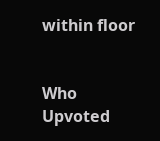within floor


Who Upvoted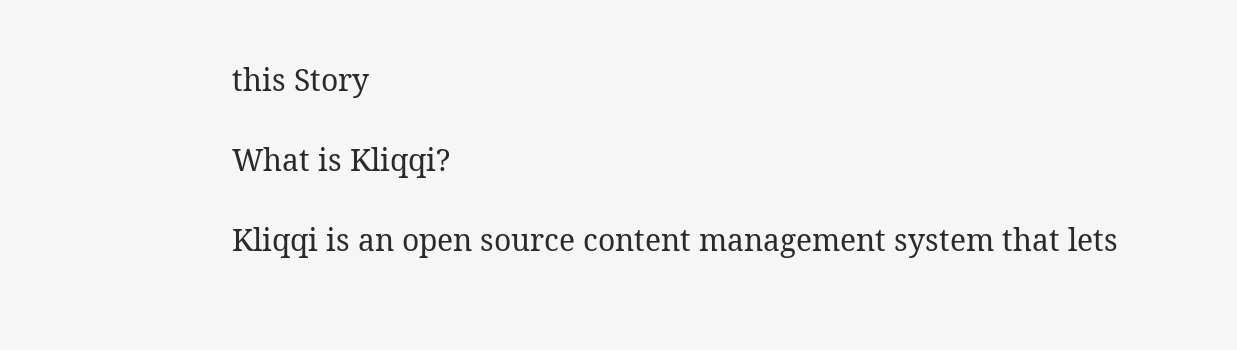this Story

What is Kliqqi?

Kliqqi is an open source content management system that lets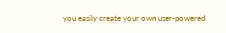you easily create your own user-powered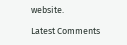website.

Latest Comments